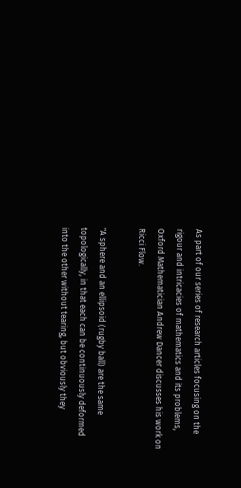As part of our series of research articles focusing on the rigour and intricacies of mathematics and its problems, Oxford Mathematician Andrew Dancer discusses his work on Ricci Flow.

"A sphere and an ellipsoid (rugby ball) are the same topologically, in that each can be continuously deformed into the other without tearing, but obviously they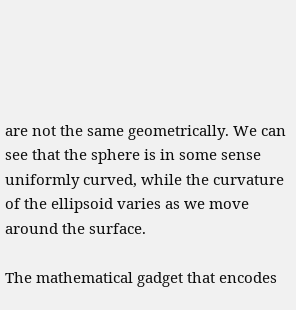are not the same geometrically. We can see that the sphere is in some sense uniformly curved, while the curvature of the ellipsoid varies as we move around the surface.

The mathematical gadget that encodes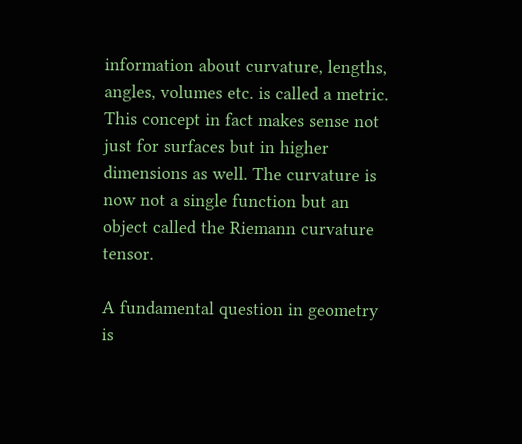information about curvature, lengths, angles, volumes etc. is called a metric. This concept in fact makes sense not just for surfaces but in higher dimensions as well. The curvature is now not a single function but an object called the Riemann curvature tensor.

A fundamental question in geometry is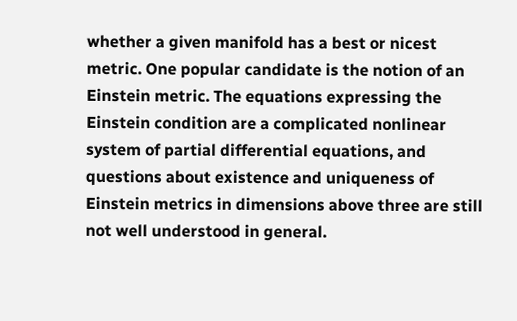whether a given manifold has a best or nicest metric. One popular candidate is the notion of an Einstein metric. The equations expressing the Einstein condition are a complicated nonlinear system of partial differential equations, and questions about existence and uniqueness of Einstein metrics in dimensions above three are still not well understood in general.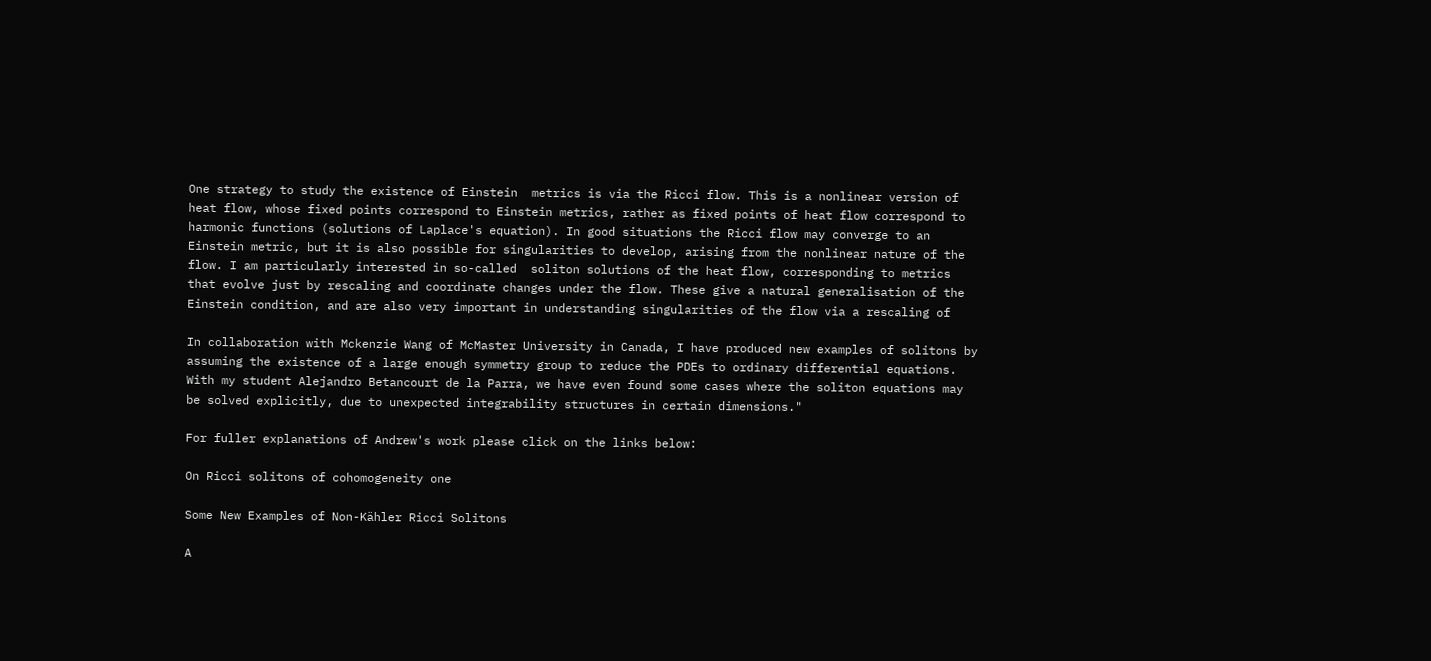One strategy to study the existence of Einstein  metrics is via the Ricci flow. This is a nonlinear version of heat flow, whose fixed points correspond to Einstein metrics, rather as fixed points of heat flow correspond to harmonic functions (solutions of Laplace's equation). In good situations the Ricci flow may converge to an Einstein metric, but it is also possible for singularities to develop, arising from the nonlinear nature of the flow. I am particularly interested in so-called  soliton solutions of the heat flow, corresponding to metrics that evolve just by rescaling and coordinate changes under the flow. These give a natural generalisation of the Einstein condition, and are also very important in understanding singularities of the flow via a rescaling of

In collaboration with Mckenzie Wang of McMaster University in Canada, I have produced new examples of solitons by assuming the existence of a large enough symmetry group to reduce the PDEs to ordinary differential equations. With my student Alejandro Betancourt de la Parra, we have even found some cases where the soliton equations may be solved explicitly, due to unexpected integrability structures in certain dimensions."

For fuller explanations of Andrew's work please click on the links below:

On Ricci solitons of cohomogeneity one

Some New Examples of Non-Kähler Ricci Solitons

A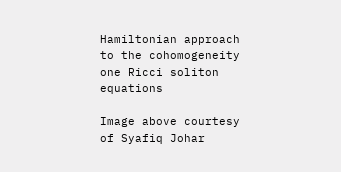Hamiltonian approach to the cohomogeneity one Ricci soliton equations

Image above courtesy of Syafiq Johar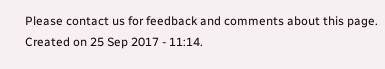Please contact us for feedback and comments about this page. Created on 25 Sep 2017 - 11:14.